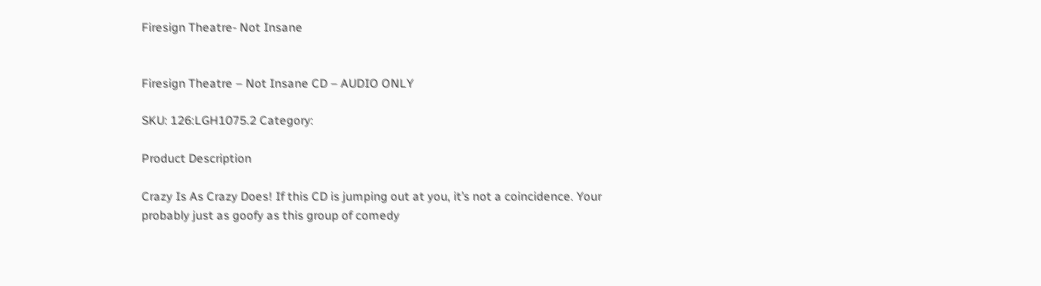Firesign Theatre- Not Insane


Firesign Theatre – Not Insane CD – AUDIO ONLY

SKU: 126:LGH1075.2 Category:

Product Description

Crazy Is As Crazy Does! If this CD is jumping out at you, it’s not a coincidence. Your probably just as goofy as this group of comedy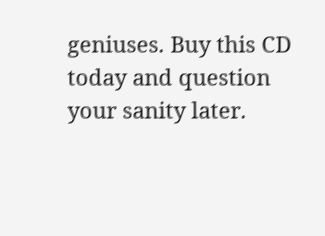geniuses. Buy this CD today and question your sanity later.